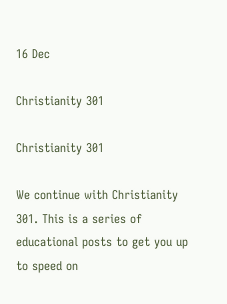16 Dec

Christianity 301

Christianity 301

We continue with Christianity 301. This is a series of educational posts to get you up to speed on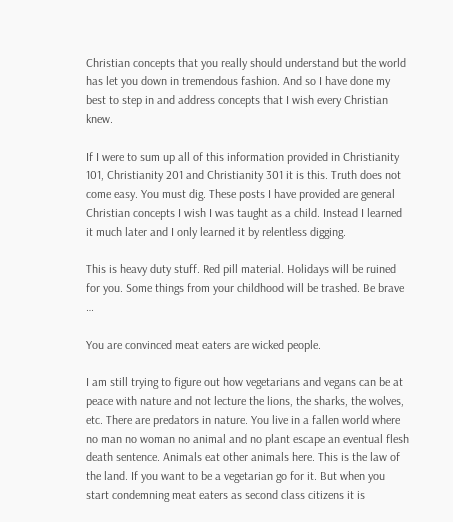Christian concepts that you really should understand but the world has let you down in tremendous fashion. And so I have done my best to step in and address concepts that I wish every Christian knew.

If I were to sum up all of this information provided in Christianity 101, Christianity 201 and Christianity 301 it is this. Truth does not come easy. You must dig. These posts I have provided are general Christian concepts I wish I was taught as a child. Instead I learned it much later and I only learned it by relentless digging.

This is heavy duty stuff. Red pill material. Holidays will be ruined for you. Some things from your childhood will be trashed. Be brave …

You are convinced meat eaters are wicked people.

I am still trying to figure out how vegetarians and vegans can be at peace with nature and not lecture the lions, the sharks, the wolves, etc. There are predators in nature. You live in a fallen world where no man no woman no animal and no plant escape an eventual flesh death sentence. Animals eat other animals here. This is the law of the land. If you want to be a vegetarian go for it. But when you start condemning meat eaters as second class citizens it is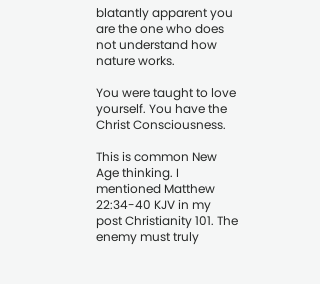blatantly apparent you are the one who does not understand how nature works.

You were taught to love yourself. You have the Christ Consciousness.

This is common New Age thinking. I mentioned Matthew 22:34-40 KJV in my post Christianity 101. The enemy must truly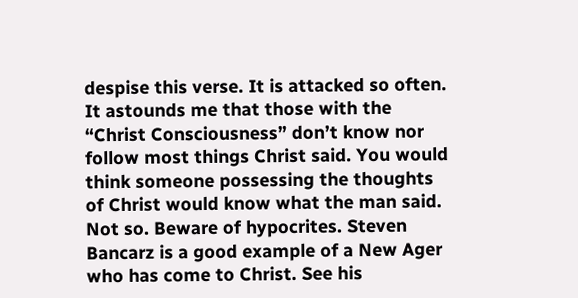despise this verse. It is attacked so often. It astounds me that those with the “Christ Consciousness” don’t know nor follow most things Christ said. You would think someone possessing the thoughts of Christ would know what the man said. Not so. Beware of hypocrites. Steven Bancarz is a good example of a New Ager who has come to Christ. See his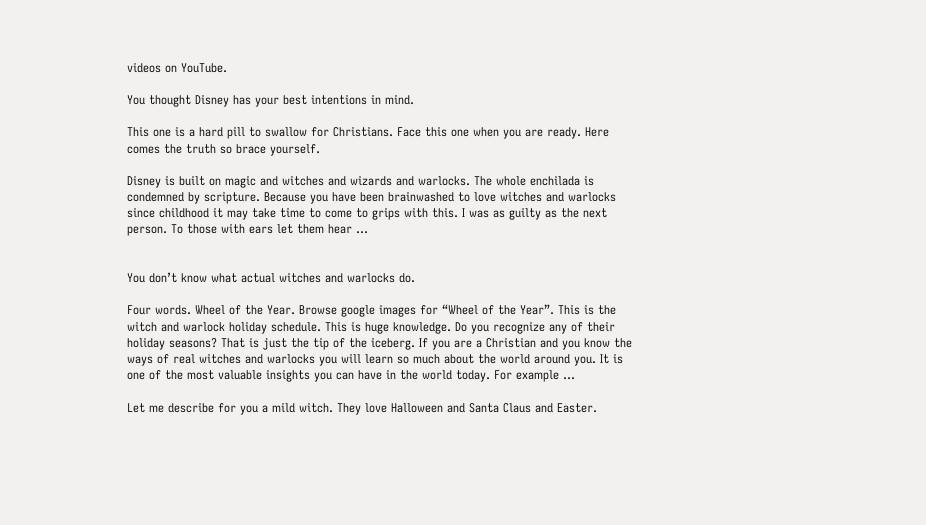videos on YouTube.

You thought Disney has your best intentions in mind.

This one is a hard pill to swallow for Christians. Face this one when you are ready. Here comes the truth so brace yourself.

Disney is built on magic and witches and wizards and warlocks. The whole enchilada is condemned by scripture. Because you have been brainwashed to love witches and warlocks since childhood it may take time to come to grips with this. I was as guilty as the next person. To those with ears let them hear …


You don’t know what actual witches and warlocks do.

Four words. Wheel of the Year. Browse google images for “Wheel of the Year”. This is the witch and warlock holiday schedule. This is huge knowledge. Do you recognize any of their holiday seasons? That is just the tip of the iceberg. If you are a Christian and you know the ways of real witches and warlocks you will learn so much about the world around you. It is one of the most valuable insights you can have in the world today. For example …

Let me describe for you a mild witch. They love Halloween and Santa Claus and Easter.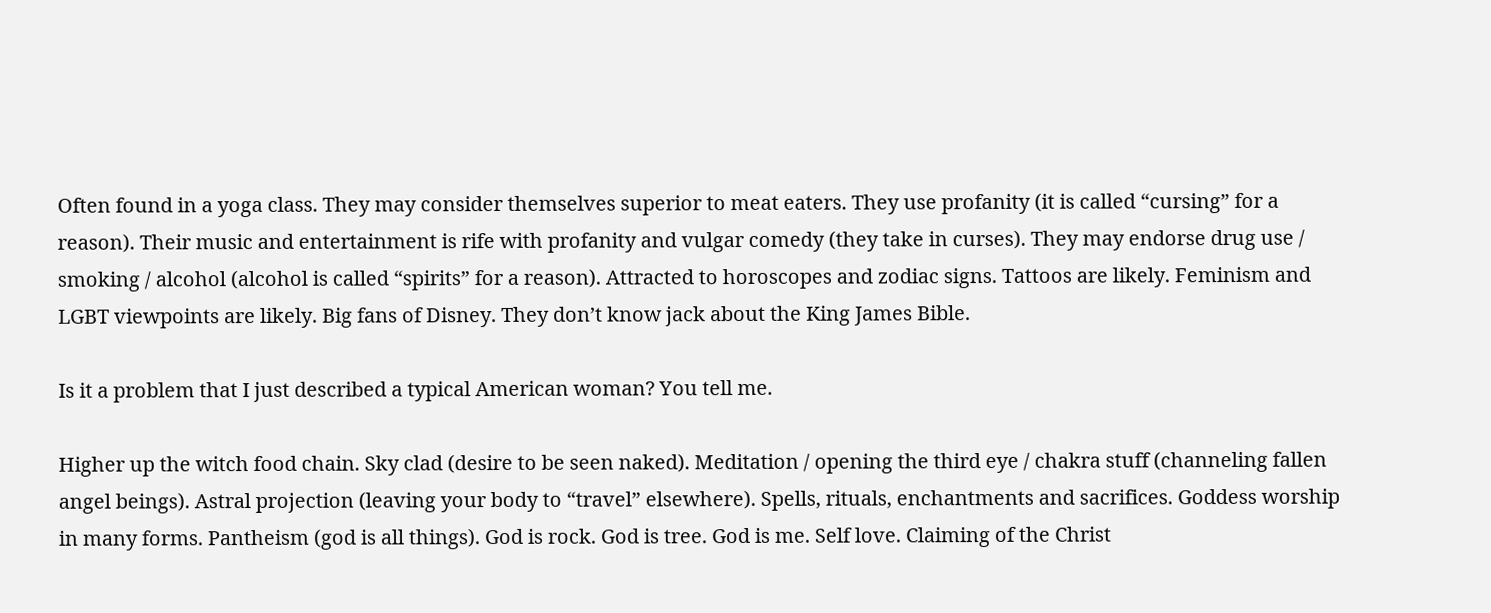Often found in a yoga class. They may consider themselves superior to meat eaters. They use profanity (it is called “cursing” for a reason). Their music and entertainment is rife with profanity and vulgar comedy (they take in curses). They may endorse drug use / smoking / alcohol (alcohol is called “spirits” for a reason). Attracted to horoscopes and zodiac signs. Tattoos are likely. Feminism and LGBT viewpoints are likely. Big fans of Disney. They don’t know jack about the King James Bible.

Is it a problem that I just described a typical American woman? You tell me.

Higher up the witch food chain. Sky clad (desire to be seen naked). Meditation / opening the third eye / chakra stuff (channeling fallen angel beings). Astral projection (leaving your body to “travel” elsewhere). Spells, rituals, enchantments and sacrifices. Goddess worship in many forms. Pantheism (god is all things). God is rock. God is tree. God is me. Self love. Claiming of the Christ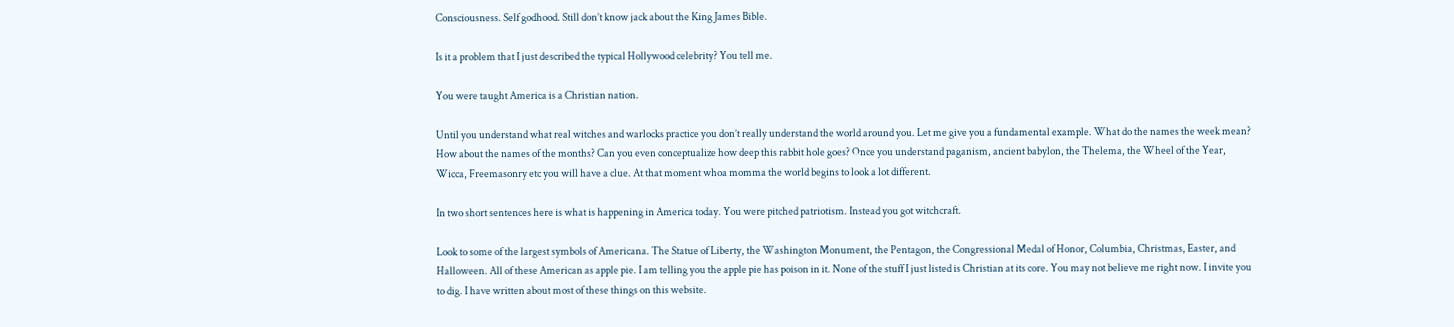Consciousness. Self godhood. Still don’t know jack about the King James Bible.

Is it a problem that I just described the typical Hollywood celebrity? You tell me.

You were taught America is a Christian nation.

Until you understand what real witches and warlocks practice you don’t really understand the world around you. Let me give you a fundamental example. What do the names the week mean? How about the names of the months? Can you even conceptualize how deep this rabbit hole goes? Once you understand paganism, ancient babylon, the Thelema, the Wheel of the Year, Wicca, Freemasonry etc you will have a clue. At that moment whoa momma the world begins to look a lot different.

In two short sentences here is what is happening in America today. You were pitched patriotism. Instead you got witchcraft.

Look to some of the largest symbols of Americana. The Statue of Liberty, the Washington Monument, the Pentagon, the Congressional Medal of Honor, Columbia, Christmas, Easter, and Halloween. All of these American as apple pie. I am telling you the apple pie has poison in it. None of the stuff I just listed is Christian at its core. You may not believe me right now. I invite you to dig. I have written about most of these things on this website.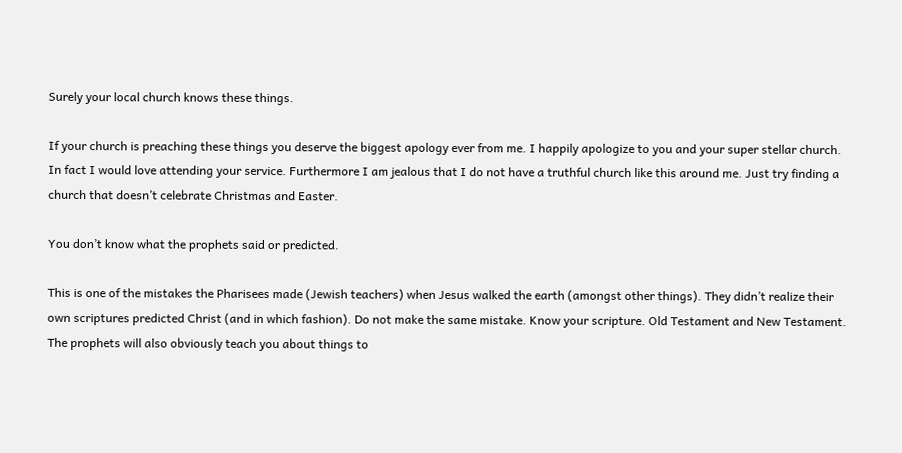Surely your local church knows these things.

If your church is preaching these things you deserve the biggest apology ever from me. I happily apologize to you and your super stellar church. In fact I would love attending your service. Furthermore I am jealous that I do not have a truthful church like this around me. Just try finding a church that doesn’t celebrate Christmas and Easter.

You don’t know what the prophets said or predicted.

This is one of the mistakes the Pharisees made (Jewish teachers) when Jesus walked the earth (amongst other things). They didn’t realize their own scriptures predicted Christ (and in which fashion). Do not make the same mistake. Know your scripture. Old Testament and New Testament.
The prophets will also obviously teach you about things to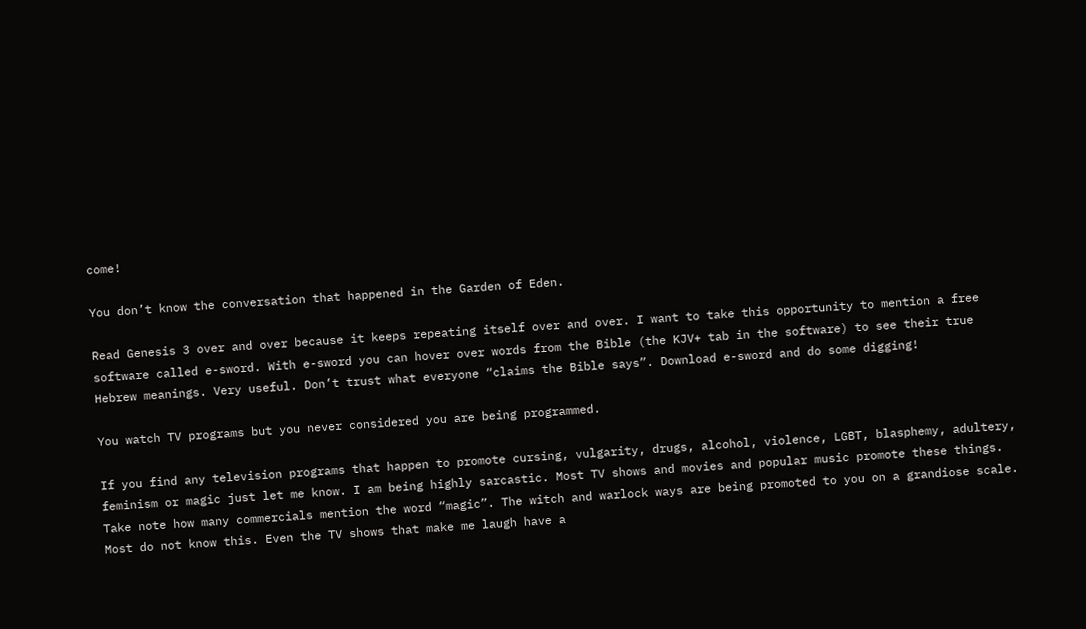come!

You don’t know the conversation that happened in the Garden of Eden.

Read Genesis 3 over and over because it keeps repeating itself over and over. I want to take this opportunity to mention a free software called e-sword. With e-sword you can hover over words from the Bible (the KJV+ tab in the software) to see their true Hebrew meanings. Very useful. Don’t trust what everyone “claims the Bible says”. Download e-sword and do some digging!

You watch TV programs but you never considered you are being programmed.

If you find any television programs that happen to promote cursing, vulgarity, drugs, alcohol, violence, LGBT, blasphemy, adultery, feminism or magic just let me know. I am being highly sarcastic. Most TV shows and movies and popular music promote these things. Take note how many commercials mention the word “magic”. The witch and warlock ways are being promoted to you on a grandiose scale. Most do not know this. Even the TV shows that make me laugh have a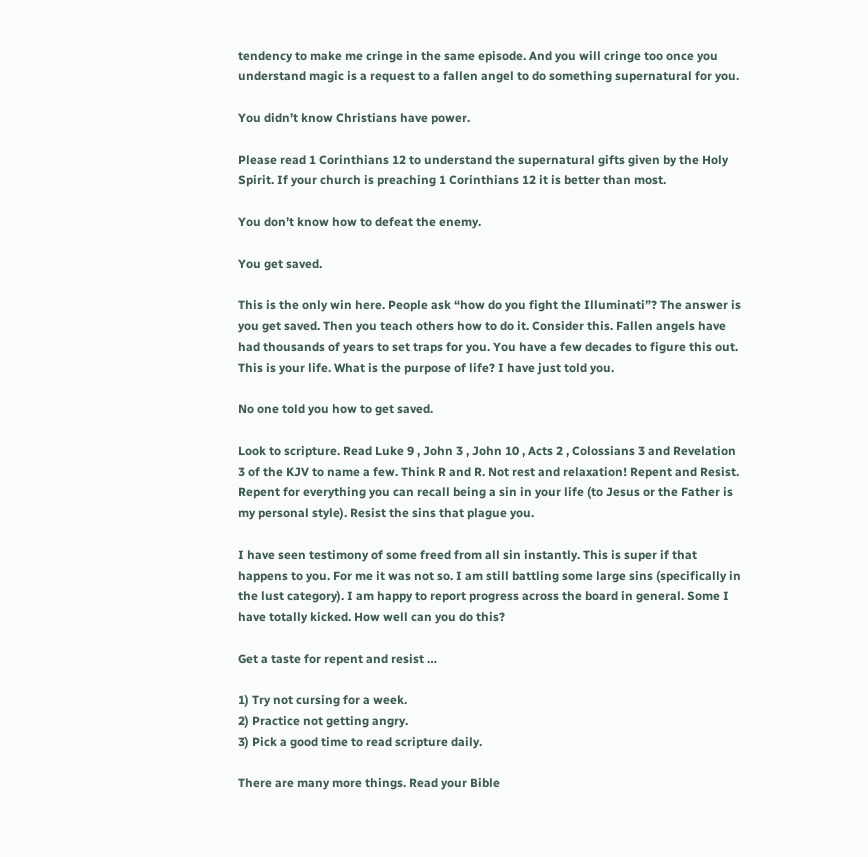tendency to make me cringe in the same episode. And you will cringe too once you understand magic is a request to a fallen angel to do something supernatural for you.

You didn’t know Christians have power.

Please read 1 Corinthians 12 to understand the supernatural gifts given by the Holy Spirit. If your church is preaching 1 Corinthians 12 it is better than most.

You don’t know how to defeat the enemy.

You get saved.

This is the only win here. People ask “how do you fight the Illuminati”? The answer is you get saved. Then you teach others how to do it. Consider this. Fallen angels have had thousands of years to set traps for you. You have a few decades to figure this out. This is your life. What is the purpose of life? I have just told you.

No one told you how to get saved.

Look to scripture. Read Luke 9 , John 3 , John 10 , Acts 2 , Colossians 3 and Revelation 3 of the KJV to name a few. Think R and R. Not rest and relaxation! Repent and Resist. Repent for everything you can recall being a sin in your life (to Jesus or the Father is my personal style). Resist the sins that plague you.

I have seen testimony of some freed from all sin instantly. This is super if that happens to you. For me it was not so. I am still battling some large sins (specifically in the lust category). I am happy to report progress across the board in general. Some I have totally kicked. How well can you do this?

Get a taste for repent and resist …

1) Try not cursing for a week.
2) Practice not getting angry.
3) Pick a good time to read scripture daily.

There are many more things. Read your Bible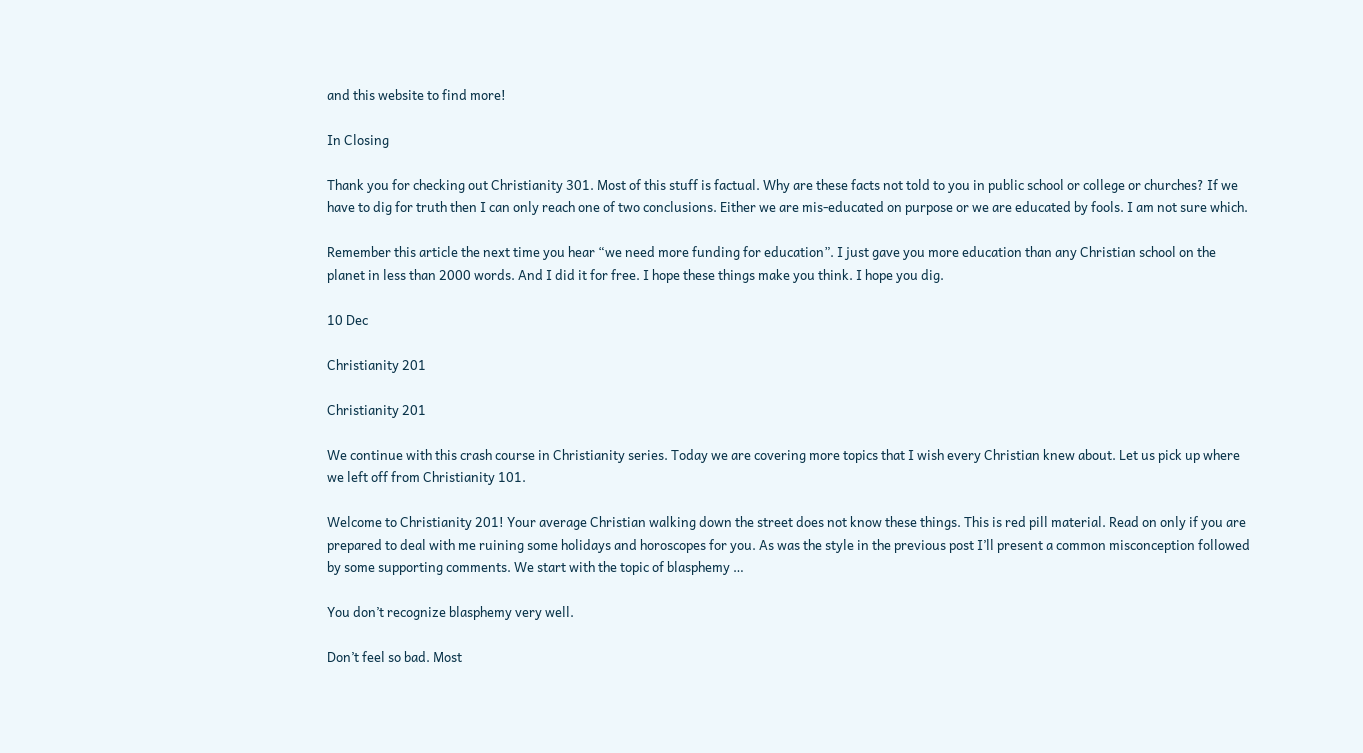and this website to find more!

In Closing

Thank you for checking out Christianity 301. Most of this stuff is factual. Why are these facts not told to you in public school or college or churches? If we have to dig for truth then I can only reach one of two conclusions. Either we are mis-educated on purpose or we are educated by fools. I am not sure which.

Remember this article the next time you hear “we need more funding for education”. I just gave you more education than any Christian school on the planet in less than 2000 words. And I did it for free. I hope these things make you think. I hope you dig.

10 Dec

Christianity 201

Christianity 201

We continue with this crash course in Christianity series. Today we are covering more topics that I wish every Christian knew about. Let us pick up where we left off from Christianity 101.

Welcome to Christianity 201! Your average Christian walking down the street does not know these things. This is red pill material. Read on only if you are prepared to deal with me ruining some holidays and horoscopes for you. As was the style in the previous post I’ll present a common misconception followed by some supporting comments. We start with the topic of blasphemy …

You don’t recognize blasphemy very well.

Don’t feel so bad. Most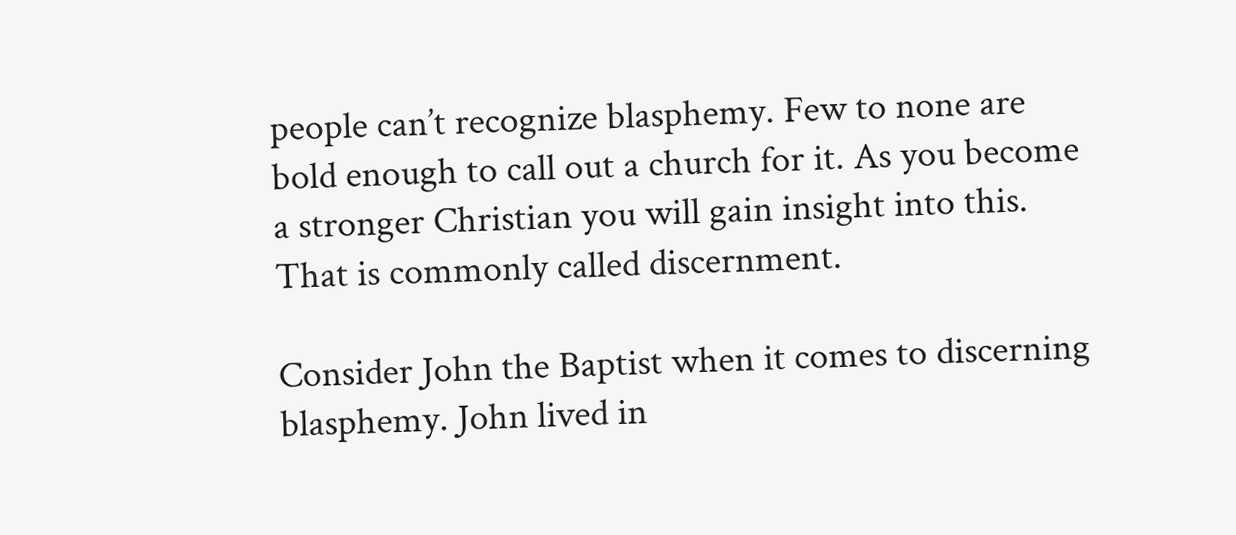people can’t recognize blasphemy. Few to none are bold enough to call out a church for it. As you become a stronger Christian you will gain insight into this. That is commonly called discernment.

Consider John the Baptist when it comes to discerning blasphemy. John lived in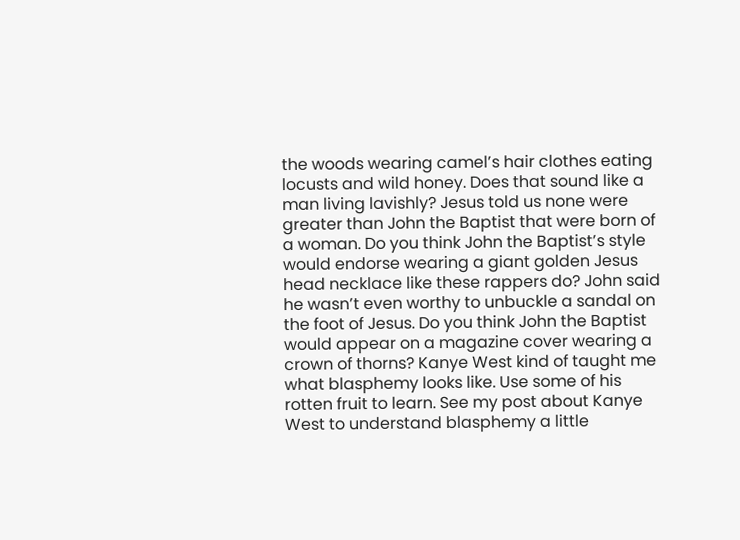the woods wearing camel’s hair clothes eating locusts and wild honey. Does that sound like a man living lavishly? Jesus told us none were greater than John the Baptist that were born of a woman. Do you think John the Baptist’s style would endorse wearing a giant golden Jesus head necklace like these rappers do? John said he wasn’t even worthy to unbuckle a sandal on the foot of Jesus. Do you think John the Baptist would appear on a magazine cover wearing a crown of thorns? Kanye West kind of taught me what blasphemy looks like. Use some of his rotten fruit to learn. See my post about Kanye West to understand blasphemy a little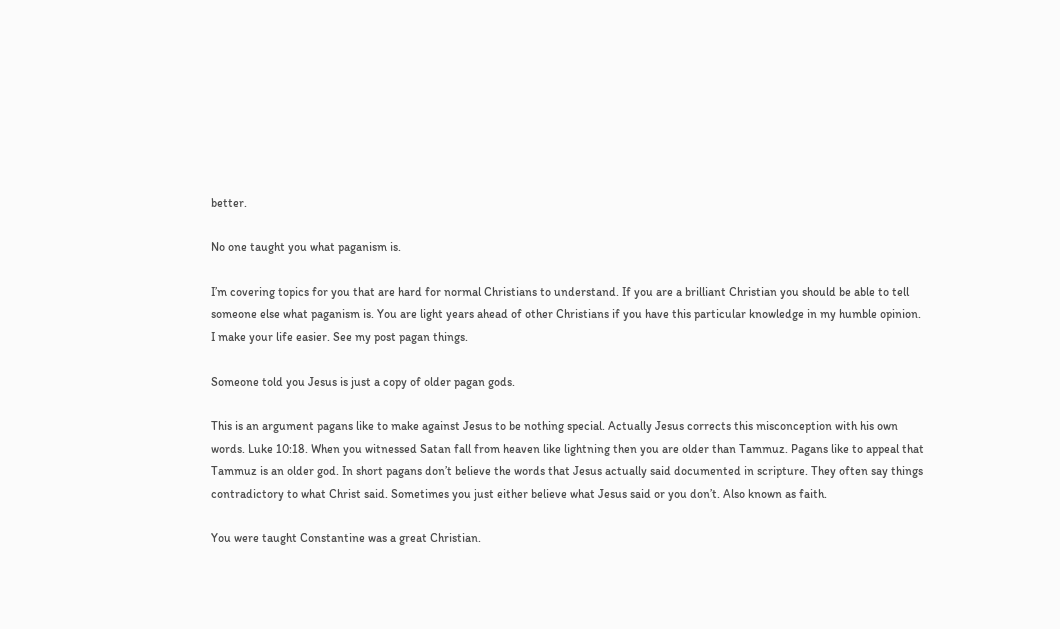better.

No one taught you what paganism is.

I’m covering topics for you that are hard for normal Christians to understand. If you are a brilliant Christian you should be able to tell someone else what paganism is. You are light years ahead of other Christians if you have this particular knowledge in my humble opinion. I make your life easier. See my post pagan things.

Someone told you Jesus is just a copy of older pagan gods.

This is an argument pagans like to make against Jesus to be nothing special. Actually Jesus corrects this misconception with his own words. Luke 10:18. When you witnessed Satan fall from heaven like lightning then you are older than Tammuz. Pagans like to appeal that Tammuz is an older god. In short pagans don’t believe the words that Jesus actually said documented in scripture. They often say things contradictory to what Christ said. Sometimes you just either believe what Jesus said or you don’t. Also known as faith.

You were taught Constantine was a great Christian.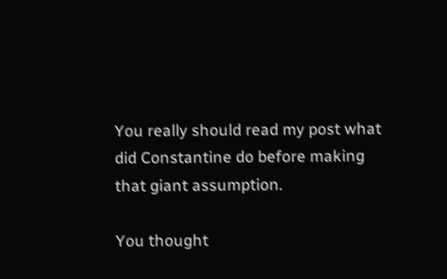You really should read my post what did Constantine do before making that giant assumption.

You thought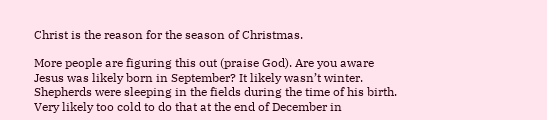Christ is the reason for the season of Christmas.

More people are figuring this out (praise God). Are you aware Jesus was likely born in September? It likely wasn’t winter. Shepherds were sleeping in the fields during the time of his birth. Very likely too cold to do that at the end of December in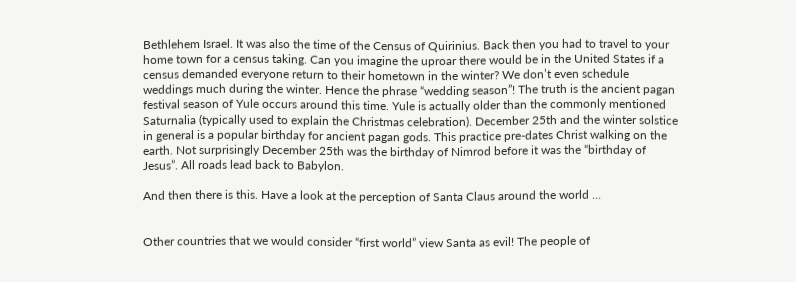Bethlehem Israel. It was also the time of the Census of Quirinius. Back then you had to travel to your home town for a census taking. Can you imagine the uproar there would be in the United States if a census demanded everyone return to their hometown in the winter? We don’t even schedule weddings much during the winter. Hence the phrase “wedding season”! The truth is the ancient pagan festival season of Yule occurs around this time. Yule is actually older than the commonly mentioned Saturnalia (typically used to explain the Christmas celebration). December 25th and the winter solstice in general is a popular birthday for ancient pagan gods. This practice pre-dates Christ walking on the earth. Not surprisingly December 25th was the birthday of Nimrod before it was the “birthday of Jesus”. All roads lead back to Babylon.

And then there is this. Have a look at the perception of Santa Claus around the world …


Other countries that we would consider “first world” view Santa as evil! The people of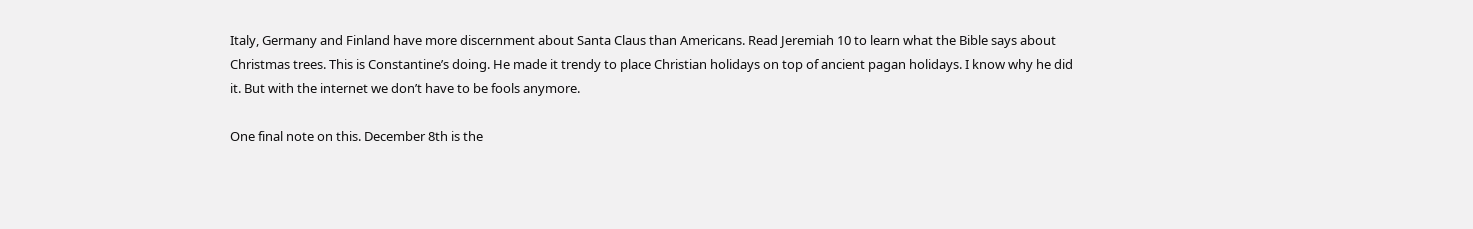Italy, Germany and Finland have more discernment about Santa Claus than Americans. Read Jeremiah 10 to learn what the Bible says about Christmas trees. This is Constantine’s doing. He made it trendy to place Christian holidays on top of ancient pagan holidays. I know why he did it. But with the internet we don’t have to be fools anymore.

One final note on this. December 8th is the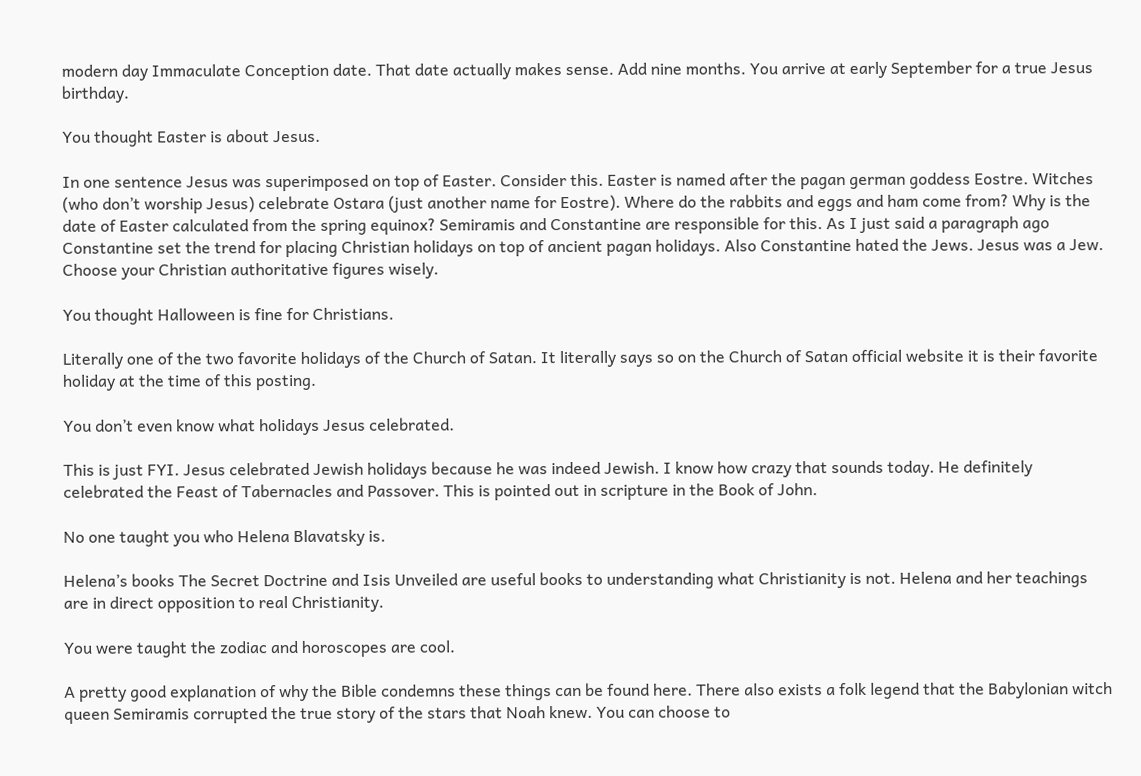modern day Immaculate Conception date. That date actually makes sense. Add nine months. You arrive at early September for a true Jesus birthday.

You thought Easter is about Jesus.

In one sentence Jesus was superimposed on top of Easter. Consider this. Easter is named after the pagan german goddess Eostre. Witches (who don’t worship Jesus) celebrate Ostara (just another name for Eostre). Where do the rabbits and eggs and ham come from? Why is the date of Easter calculated from the spring equinox? Semiramis and Constantine are responsible for this. As I just said a paragraph ago Constantine set the trend for placing Christian holidays on top of ancient pagan holidays. Also Constantine hated the Jews. Jesus was a Jew. Choose your Christian authoritative figures wisely.

You thought Halloween is fine for Christians.

Literally one of the two favorite holidays of the Church of Satan. It literally says so on the Church of Satan official website it is their favorite holiday at the time of this posting.

You don’t even know what holidays Jesus celebrated.

This is just FYI. Jesus celebrated Jewish holidays because he was indeed Jewish. I know how crazy that sounds today. He definitely celebrated the Feast of Tabernacles and Passover. This is pointed out in scripture in the Book of John.

No one taught you who Helena Blavatsky is.

Helena’s books The Secret Doctrine and Isis Unveiled are useful books to understanding what Christianity is not. Helena and her teachings are in direct opposition to real Christianity.

You were taught the zodiac and horoscopes are cool.

A pretty good explanation of why the Bible condemns these things can be found here. There also exists a folk legend that the Babylonian witch queen Semiramis corrupted the true story of the stars that Noah knew. You can choose to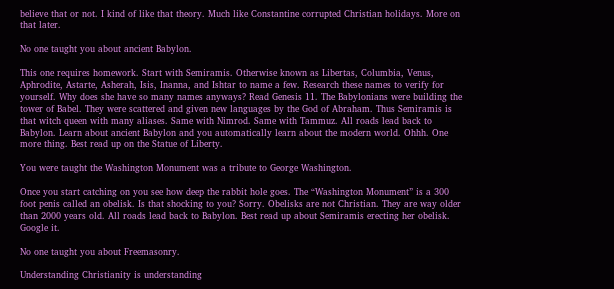believe that or not. I kind of like that theory. Much like Constantine corrupted Christian holidays. More on that later.

No one taught you about ancient Babylon.

This one requires homework. Start with Semiramis. Otherwise known as Libertas, Columbia, Venus, Aphrodite, Astarte, Asherah, Isis, Inanna, and Ishtar to name a few. Research these names to verify for yourself. Why does she have so many names anyways? Read Genesis 11. The Babylonians were building the tower of Babel. They were scattered and given new languages by the God of Abraham. Thus Semiramis is that witch queen with many aliases. Same with Nimrod. Same with Tammuz. All roads lead back to Babylon. Learn about ancient Babylon and you automatically learn about the modern world. Ohhh. One more thing. Best read up on the Statue of Liberty.

You were taught the Washington Monument was a tribute to George Washington.

Once you start catching on you see how deep the rabbit hole goes. The “Washington Monument” is a 300 foot penis called an obelisk. Is that shocking to you? Sorry. Obelisks are not Christian. They are way older than 2000 years old. All roads lead back to Babylon. Best read up about Semiramis erecting her obelisk. Google it.

No one taught you about Freemasonry.

Understanding Christianity is understanding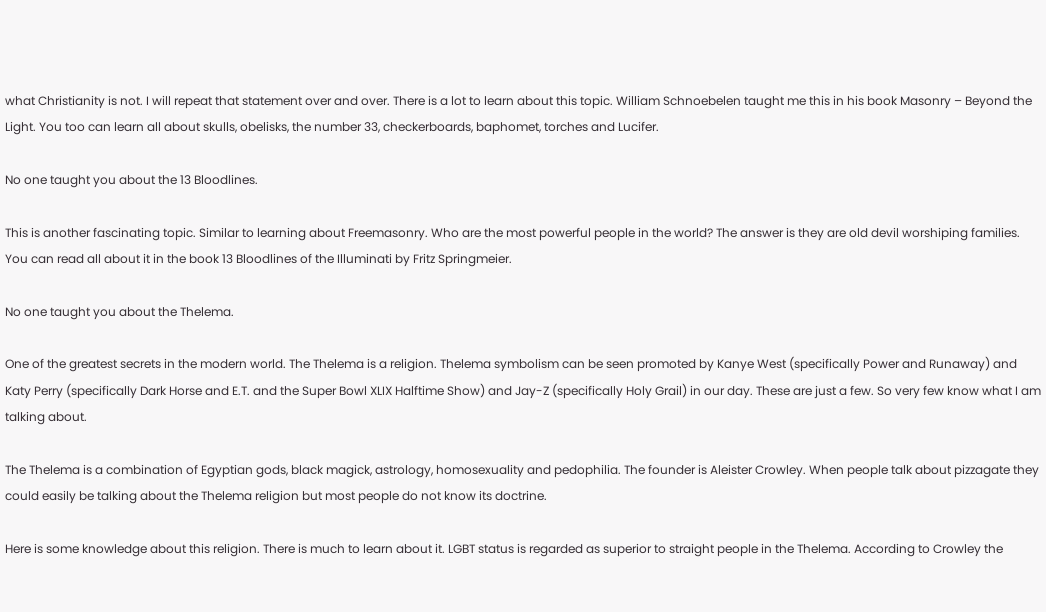what Christianity is not. I will repeat that statement over and over. There is a lot to learn about this topic. William Schnoebelen taught me this in his book Masonry – Beyond the Light. You too can learn all about skulls, obelisks, the number 33, checkerboards, baphomet, torches and Lucifer.

No one taught you about the 13 Bloodlines.

This is another fascinating topic. Similar to learning about Freemasonry. Who are the most powerful people in the world? The answer is they are old devil worshiping families. You can read all about it in the book 13 Bloodlines of the Illuminati by Fritz Springmeier.

No one taught you about the Thelema.

One of the greatest secrets in the modern world. The Thelema is a religion. Thelema symbolism can be seen promoted by Kanye West (specifically Power and Runaway) and Katy Perry (specifically Dark Horse and E.T. and the Super Bowl XLIX Halftime Show) and Jay-Z (specifically Holy Grail) in our day. These are just a few. So very few know what I am talking about.

The Thelema is a combination of Egyptian gods, black magick, astrology, homosexuality and pedophilia. The founder is Aleister Crowley. When people talk about pizzagate they could easily be talking about the Thelema religion but most people do not know its doctrine.

Here is some knowledge about this religion. There is much to learn about it. LGBT status is regarded as superior to straight people in the Thelema. According to Crowley the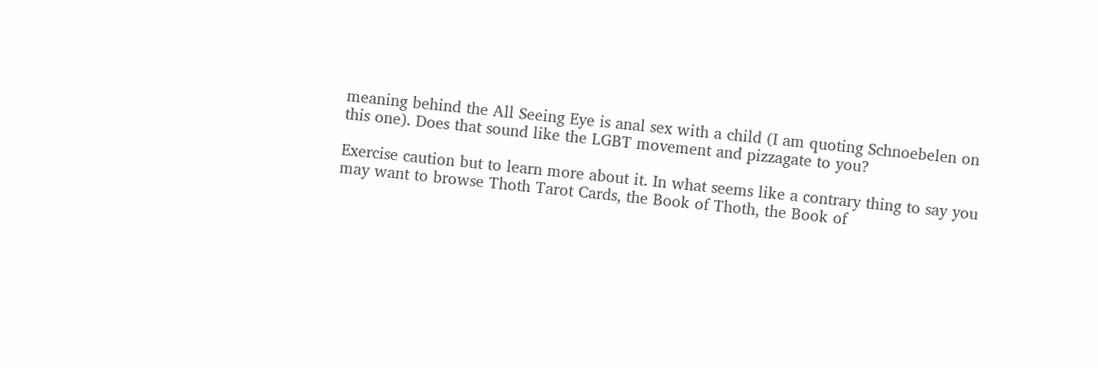meaning behind the All Seeing Eye is anal sex with a child (I am quoting Schnoebelen on this one). Does that sound like the LGBT movement and pizzagate to you?

Exercise caution but to learn more about it. In what seems like a contrary thing to say you may want to browse Thoth Tarot Cards, the Book of Thoth, the Book of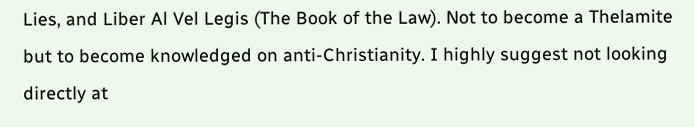Lies, and Liber Al Vel Legis (The Book of the Law). Not to become a Thelamite but to become knowledged on anti-Christianity. I highly suggest not looking directly at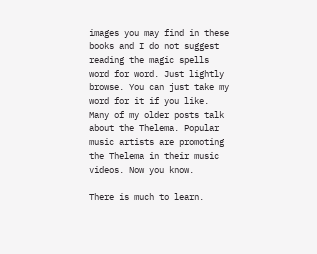images you may find in these books and I do not suggest reading the magic spells word for word. Just lightly browse. You can just take my word for it if you like. Many of my older posts talk about the Thelema. Popular music artists are promoting the Thelema in their music videos. Now you know.

There is much to learn.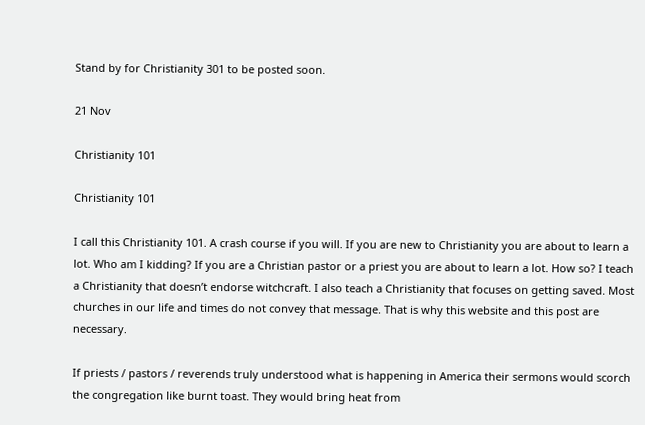Stand by for Christianity 301 to be posted soon.

21 Nov

Christianity 101

Christianity 101

I call this Christianity 101. A crash course if you will. If you are new to Christianity you are about to learn a lot. Who am I kidding? If you are a Christian pastor or a priest you are about to learn a lot. How so? I teach a Christianity that doesn’t endorse witchcraft. I also teach a Christianity that focuses on getting saved. Most churches in our life and times do not convey that message. That is why this website and this post are necessary.

If priests / pastors / reverends truly understood what is happening in America their sermons would scorch the congregation like burnt toast. They would bring heat from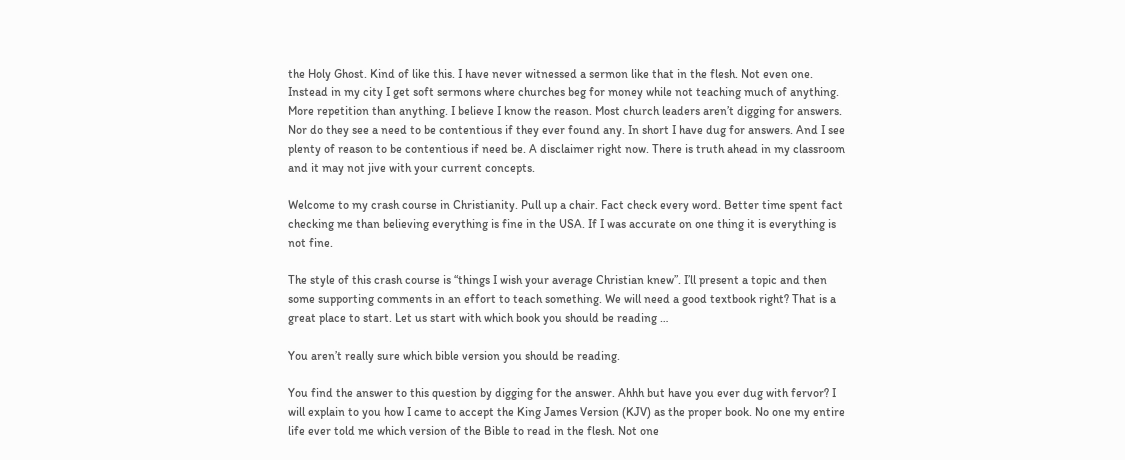the Holy Ghost. Kind of like this. I have never witnessed a sermon like that in the flesh. Not even one. Instead in my city I get soft sermons where churches beg for money while not teaching much of anything. More repetition than anything. I believe I know the reason. Most church leaders aren’t digging for answers. Nor do they see a need to be contentious if they ever found any. In short I have dug for answers. And I see plenty of reason to be contentious if need be. A disclaimer right now. There is truth ahead in my classroom and it may not jive with your current concepts.

Welcome to my crash course in Christianity. Pull up a chair. Fact check every word. Better time spent fact checking me than believing everything is fine in the USA. If I was accurate on one thing it is everything is not fine.

The style of this crash course is “things I wish your average Christian knew”. I’ll present a topic and then some supporting comments in an effort to teach something. We will need a good textbook right? That is a great place to start. Let us start with which book you should be reading …

You aren’t really sure which bible version you should be reading.

You find the answer to this question by digging for the answer. Ahhh but have you ever dug with fervor? I will explain to you how I came to accept the King James Version (KJV) as the proper book. No one my entire life ever told me which version of the Bible to read in the flesh. Not one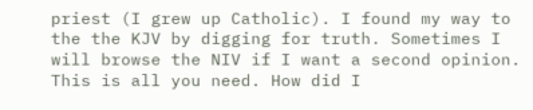priest (I grew up Catholic). I found my way to the the KJV by digging for truth. Sometimes I will browse the NIV if I want a second opinion. This is all you need. How did I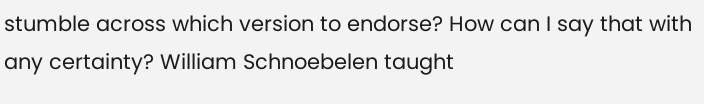stumble across which version to endorse? How can I say that with any certainty? William Schnoebelen taught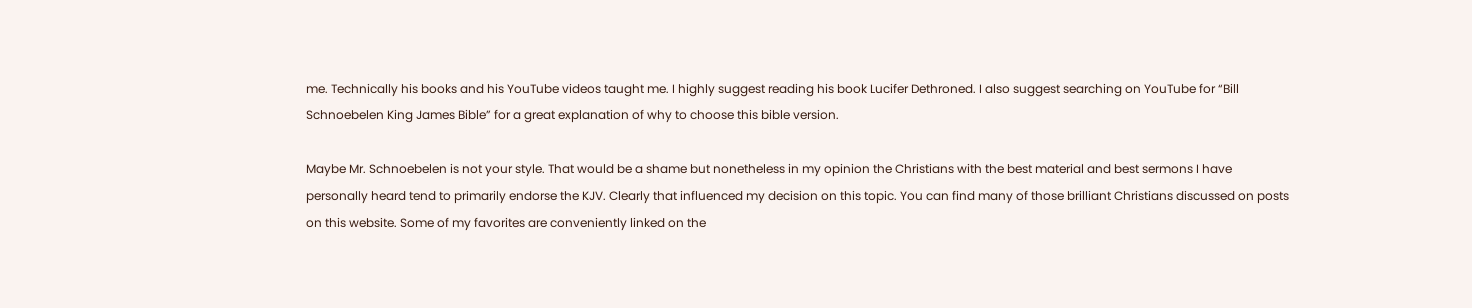me. Technically his books and his YouTube videos taught me. I highly suggest reading his book Lucifer Dethroned. I also suggest searching on YouTube for “Bill Schnoebelen King James Bible” for a great explanation of why to choose this bible version.

Maybe Mr. Schnoebelen is not your style. That would be a shame but nonetheless in my opinion the Christians with the best material and best sermons I have personally heard tend to primarily endorse the KJV. Clearly that influenced my decision on this topic. You can find many of those brilliant Christians discussed on posts on this website. Some of my favorites are conveniently linked on the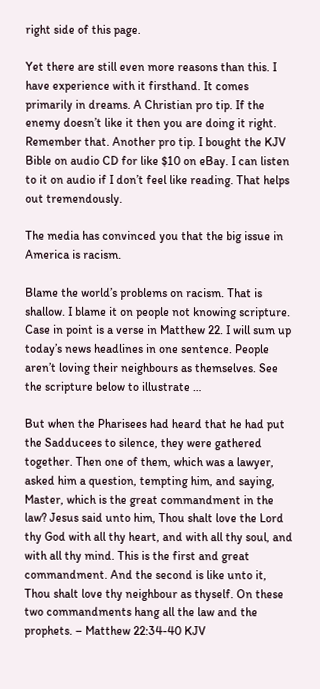right side of this page.

Yet there are still even more reasons than this. I have experience with it firsthand. It comes primarily in dreams. A Christian pro tip. If the enemy doesn’t like it then you are doing it right. Remember that. Another pro tip. I bought the KJV Bible on audio CD for like $10 on eBay. I can listen to it on audio if I don’t feel like reading. That helps out tremendously.

The media has convinced you that the big issue in America is racism.

Blame the world’s problems on racism. That is shallow. I blame it on people not knowing scripture. Case in point is a verse in Matthew 22. I will sum up today’s news headlines in one sentence. People aren’t loving their neighbours as themselves. See the scripture below to illustrate …

But when the Pharisees had heard that he had put the Sadducees to silence, they were gathered together. Then one of them, which was a lawyer, asked him a question, tempting him, and saying, Master, which is the great commandment in the law? Jesus said unto him, Thou shalt love the Lord thy God with all thy heart, and with all thy soul, and with all thy mind. This is the first and great commandment. And the second is like unto it, Thou shalt love thy neighbour as thyself. On these two commandments hang all the law and the prophets. – Matthew 22:34-40 KJV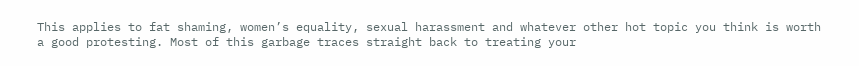This applies to fat shaming, women’s equality, sexual harassment and whatever other hot topic you think is worth a good protesting. Most of this garbage traces straight back to treating your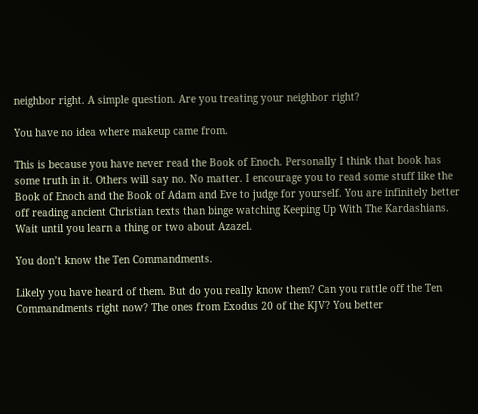neighbor right. A simple question. Are you treating your neighbor right?

You have no idea where makeup came from.

This is because you have never read the Book of Enoch. Personally I think that book has some truth in it. Others will say no. No matter. I encourage you to read some stuff like the Book of Enoch and the Book of Adam and Eve to judge for yourself. You are infinitely better off reading ancient Christian texts than binge watching Keeping Up With The Kardashians. Wait until you learn a thing or two about Azazel.

You don’t know the Ten Commandments.

Likely you have heard of them. But do you really know them? Can you rattle off the Ten Commandments right now? The ones from Exodus 20 of the KJV? You better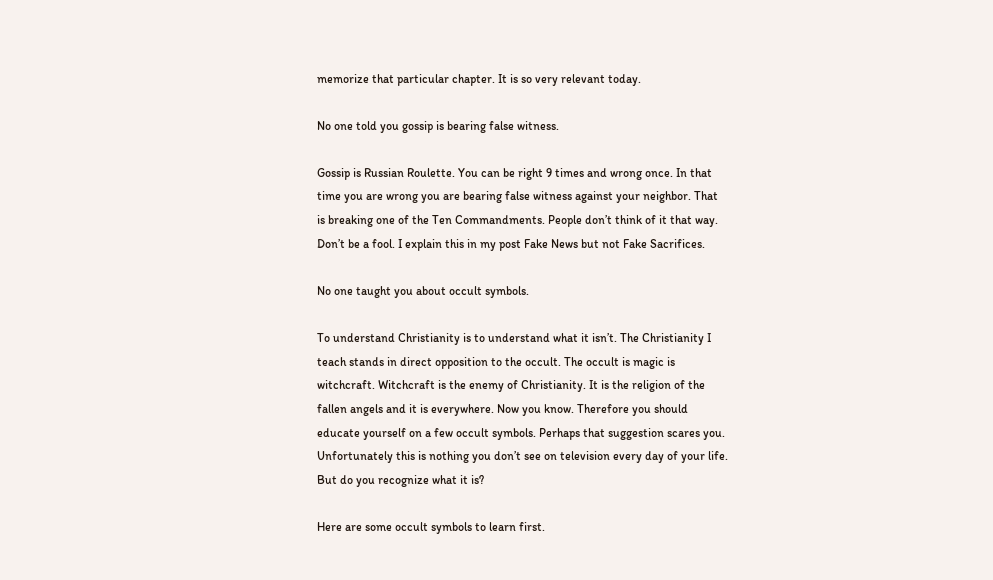memorize that particular chapter. It is so very relevant today.

No one told you gossip is bearing false witness.

Gossip is Russian Roulette. You can be right 9 times and wrong once. In that time you are wrong you are bearing false witness against your neighbor. That is breaking one of the Ten Commandments. People don’t think of it that way. Don’t be a fool. I explain this in my post Fake News but not Fake Sacrifices.

No one taught you about occult symbols.

To understand Christianity is to understand what it isn’t. The Christianity I teach stands in direct opposition to the occult. The occult is magic is witchcraft. Witchcraft is the enemy of Christianity. It is the religion of the fallen angels and it is everywhere. Now you know. Therefore you should educate yourself on a few occult symbols. Perhaps that suggestion scares you. Unfortunately this is nothing you don’t see on television every day of your life. But do you recognize what it is?

Here are some occult symbols to learn first.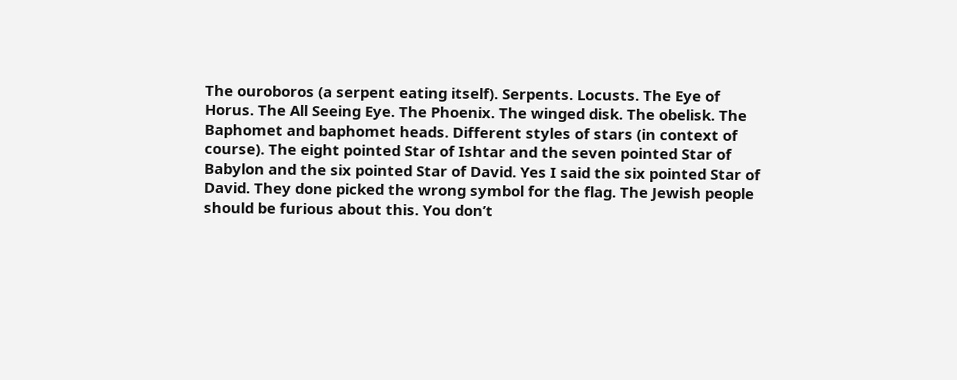The ouroboros (a serpent eating itself). Serpents. Locusts. The Eye of Horus. The All Seeing Eye. The Phoenix. The winged disk. The obelisk. The Baphomet and baphomet heads. Different styles of stars (in context of course). The eight pointed Star of Ishtar and the seven pointed Star of Babylon and the six pointed Star of David. Yes I said the six pointed Star of David. They done picked the wrong symbol for the flag. The Jewish people should be furious about this. You don’t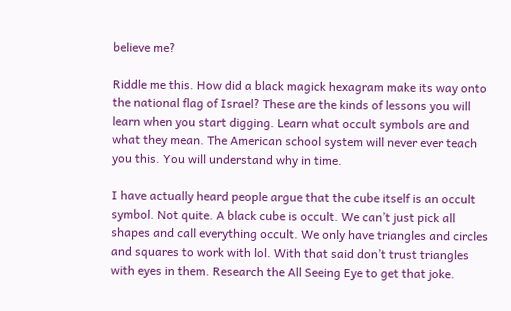believe me?

Riddle me this. How did a black magick hexagram make its way onto the national flag of Israel? These are the kinds of lessons you will learn when you start digging. Learn what occult symbols are and what they mean. The American school system will never ever teach you this. You will understand why in time.

I have actually heard people argue that the cube itself is an occult symbol. Not quite. A black cube is occult. We can’t just pick all shapes and call everything occult. We only have triangles and circles and squares to work with lol. With that said don’t trust triangles with eyes in them. Research the All Seeing Eye to get that joke.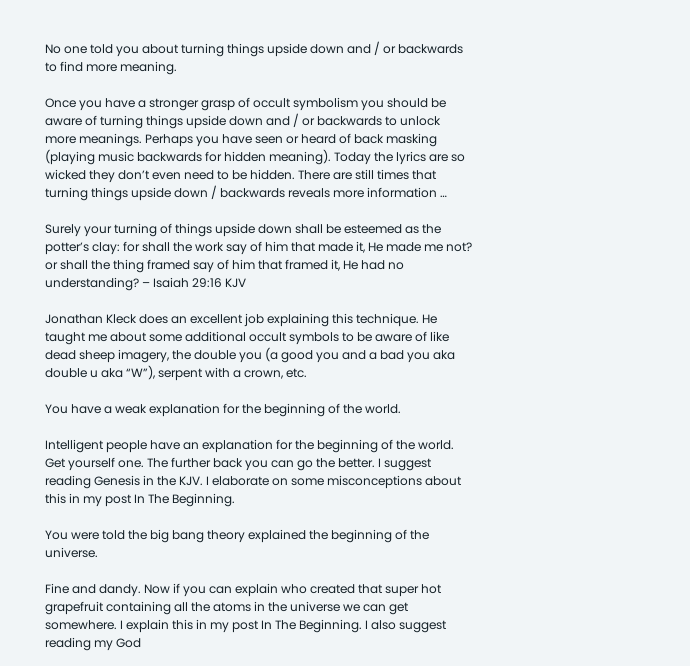No one told you about turning things upside down and / or backwards to find more meaning.

Once you have a stronger grasp of occult symbolism you should be aware of turning things upside down and / or backwards to unlock more meanings. Perhaps you have seen or heard of back masking (playing music backwards for hidden meaning). Today the lyrics are so wicked they don’t even need to be hidden. There are still times that turning things upside down / backwards reveals more information …

Surely your turning of things upside down shall be esteemed as the potter’s clay: for shall the work say of him that made it, He made me not? or shall the thing framed say of him that framed it, He had no understanding? – Isaiah 29:16 KJV

Jonathan Kleck does an excellent job explaining this technique. He taught me about some additional occult symbols to be aware of like dead sheep imagery, the double you (a good you and a bad you aka double u aka “W”), serpent with a crown, etc.

You have a weak explanation for the beginning of the world.

Intelligent people have an explanation for the beginning of the world. Get yourself one. The further back you can go the better. I suggest reading Genesis in the KJV. I elaborate on some misconceptions about this in my post In The Beginning.

You were told the big bang theory explained the beginning of the universe.

Fine and dandy. Now if you can explain who created that super hot grapefruit containing all the atoms in the universe we can get somewhere. I explain this in my post In The Beginning. I also suggest reading my God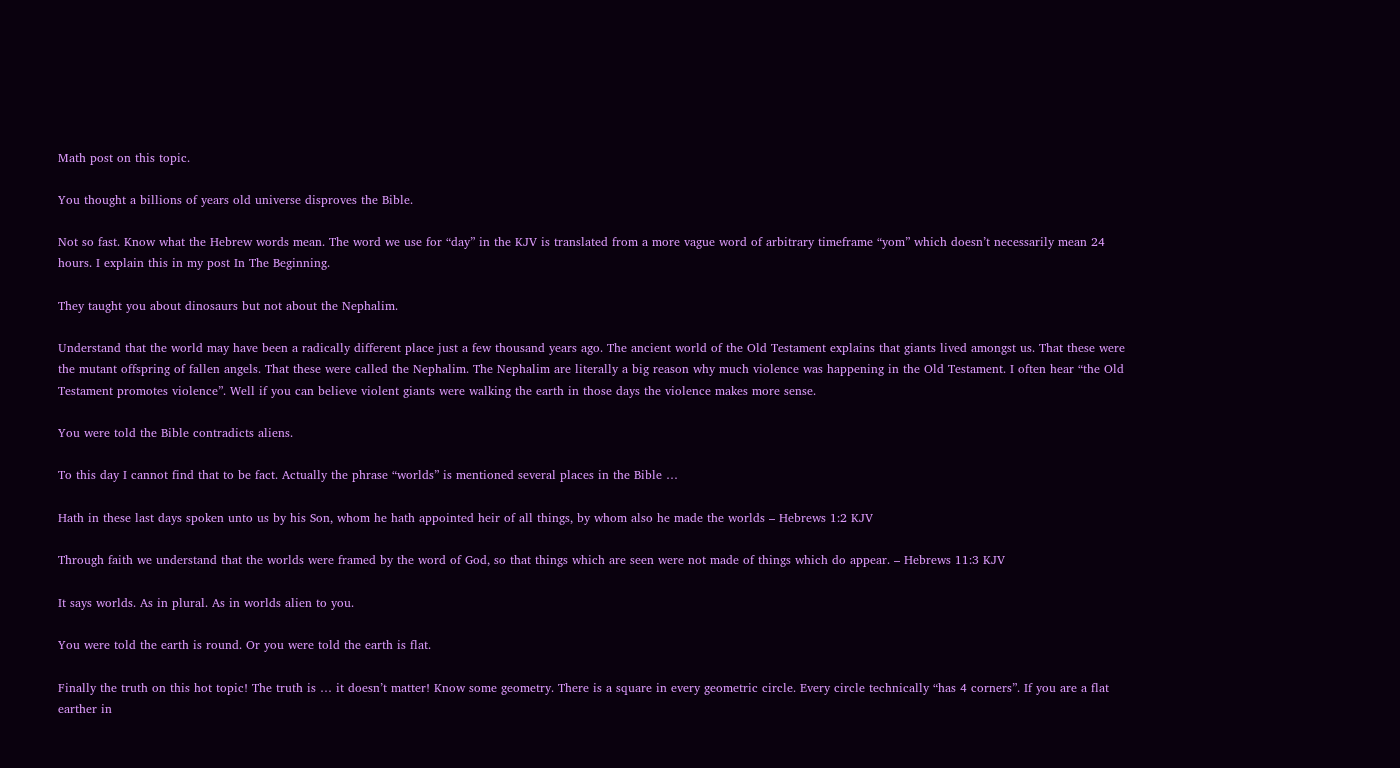Math post on this topic.

You thought a billions of years old universe disproves the Bible.

Not so fast. Know what the Hebrew words mean. The word we use for “day” in the KJV is translated from a more vague word of arbitrary timeframe “yom” which doesn’t necessarily mean 24 hours. I explain this in my post In The Beginning.

They taught you about dinosaurs but not about the Nephalim.

Understand that the world may have been a radically different place just a few thousand years ago. The ancient world of the Old Testament explains that giants lived amongst us. That these were the mutant offspring of fallen angels. That these were called the Nephalim. The Nephalim are literally a big reason why much violence was happening in the Old Testament. I often hear “the Old Testament promotes violence”. Well if you can believe violent giants were walking the earth in those days the violence makes more sense.

You were told the Bible contradicts aliens.

To this day I cannot find that to be fact. Actually the phrase “worlds” is mentioned several places in the Bible …

Hath in these last days spoken unto us by his Son, whom he hath appointed heir of all things, by whom also he made the worlds – Hebrews 1:2 KJV

Through faith we understand that the worlds were framed by the word of God, so that things which are seen were not made of things which do appear. – Hebrews 11:3 KJV

It says worlds. As in plural. As in worlds alien to you.

You were told the earth is round. Or you were told the earth is flat.

Finally the truth on this hot topic! The truth is … it doesn’t matter! Know some geometry. There is a square in every geometric circle. Every circle technically “has 4 corners”. If you are a flat earther in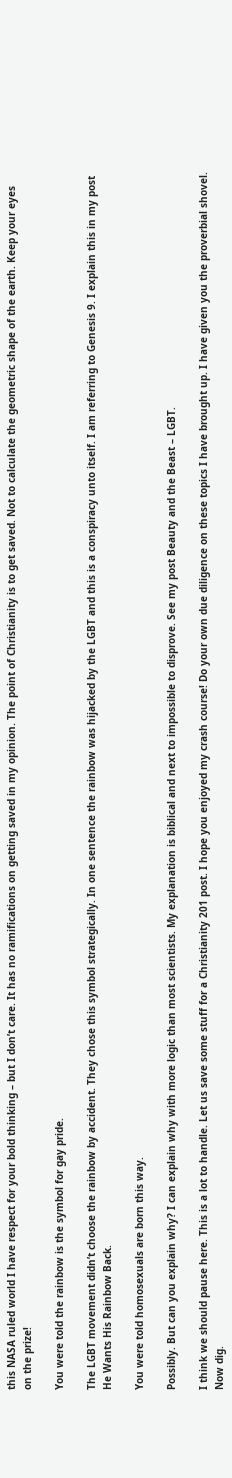this NASA ruled world I have respect for your bold thinking – but I don’t care. It has no ramifications on getting saved in my opinion. The point of Christianity is to get saved. Not to calculate the geometric shape of the earth. Keep your eyes on the prize!

You were told the rainbow is the symbol for gay pride.

The LGBT movement didn’t choose the rainbow by accident. They chose this symbol strategically. In one sentence the rainbow was hijacked by the LGBT and this is a conspiracy unto itself. I am referring to Genesis 9. I explain this in my post He Wants His Rainbow Back.

You were told homosexuals are born this way.

Possibly. But can you explain why? I can explain why with more logic than most scientists. My explanation is biblical and next to impossible to disprove. See my post Beauty and the Beast – LGBT.

I think we should pause here. This is a lot to handle. Let us save some stuff for a Christianity 201 post. I hope you enjoyed my crash course! Do your own due diligence on these topics I have brought up. I have given you the proverbial shovel. Now dig.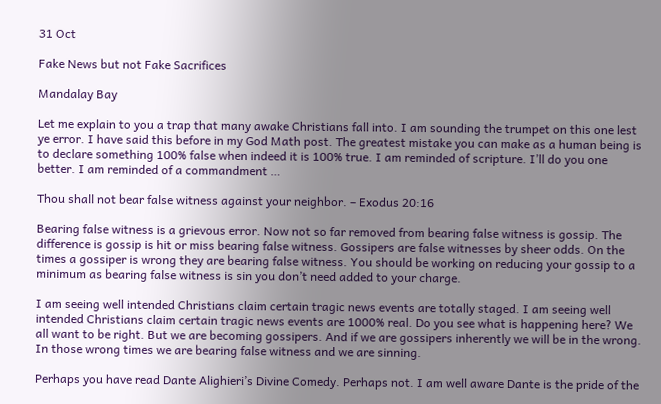31 Oct

Fake News but not Fake Sacrifices

Mandalay Bay

Let me explain to you a trap that many awake Christians fall into. I am sounding the trumpet on this one lest ye error. I have said this before in my God Math post. The greatest mistake you can make as a human being is to declare something 100% false when indeed it is 100% true. I am reminded of scripture. I’ll do you one better. I am reminded of a commandment …

Thou shall not bear false witness against your neighbor. – Exodus 20:16

Bearing false witness is a grievous error. Now not so far removed from bearing false witness is gossip. The difference is gossip is hit or miss bearing false witness. Gossipers are false witnesses by sheer odds. On the times a gossiper is wrong they are bearing false witness. You should be working on reducing your gossip to a minimum as bearing false witness is sin you don’t need added to your charge.

I am seeing well intended Christians claim certain tragic news events are totally staged. I am seeing well intended Christians claim certain tragic news events are 1000% real. Do you see what is happening here? We all want to be right. But we are becoming gossipers. And if we are gossipers inherently we will be in the wrong. In those wrong times we are bearing false witness and we are sinning.

Perhaps you have read Dante Alighieri’s Divine Comedy. Perhaps not. I am well aware Dante is the pride of the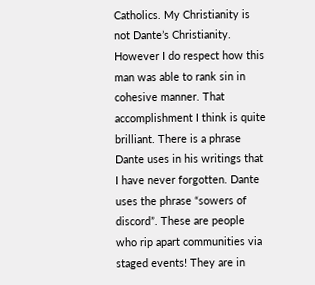Catholics. My Christianity is not Dante’s Christianity. However I do respect how this man was able to rank sin in cohesive manner. That accomplishment I think is quite brilliant. There is a phrase Dante uses in his writings that I have never forgotten. Dante uses the phrase “sowers of discord”. These are people who rip apart communities via staged events! They are in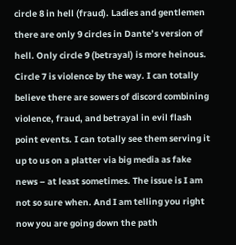circle 8 in hell (fraud). Ladies and gentlemen there are only 9 circles in Dante’s version of hell. Only circle 9 (betrayal) is more heinous. Circle 7 is violence by the way. I can totally believe there are sowers of discord combining violence, fraud, and betrayal in evil flash point events. I can totally see them serving it up to us on a platter via big media as fake news – at least sometimes. The issue is I am not so sure when. And I am telling you right now you are going down the path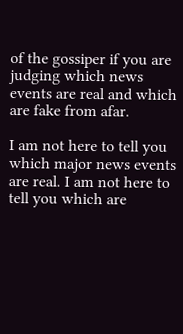of the gossiper if you are judging which news events are real and which are fake from afar.

I am not here to tell you which major news events are real. I am not here to tell you which are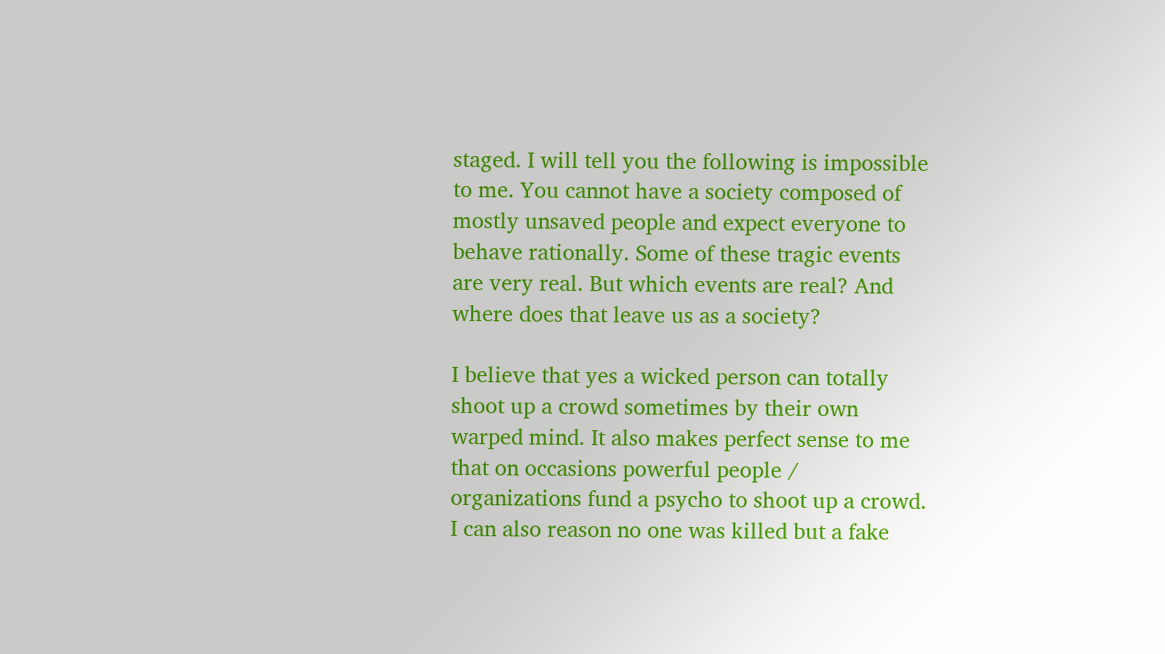staged. I will tell you the following is impossible to me. You cannot have a society composed of mostly unsaved people and expect everyone to behave rationally. Some of these tragic events are very real. But which events are real? And where does that leave us as a society?

I believe that yes a wicked person can totally shoot up a crowd sometimes by their own warped mind. It also makes perfect sense to me that on occasions powerful people / organizations fund a psycho to shoot up a crowd. I can also reason no one was killed but a fake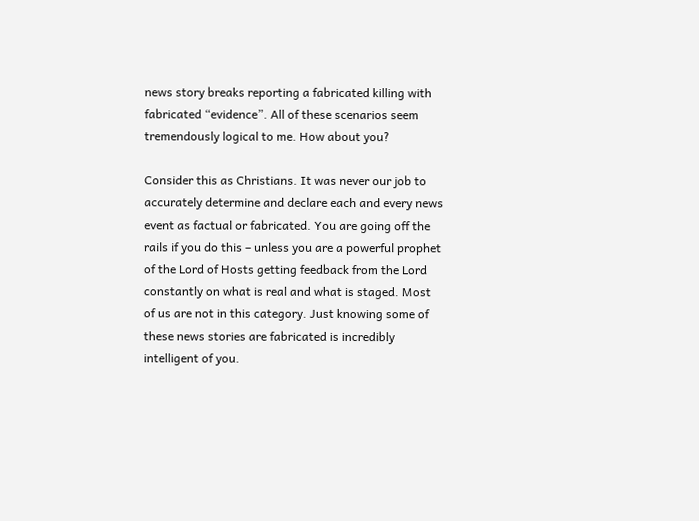news story breaks reporting a fabricated killing with fabricated “evidence”. All of these scenarios seem tremendously logical to me. How about you?

Consider this as Christians. It was never our job to accurately determine and declare each and every news event as factual or fabricated. You are going off the rails if you do this – unless you are a powerful prophet of the Lord of Hosts getting feedback from the Lord constantly on what is real and what is staged. Most of us are not in this category. Just knowing some of these news stories are fabricated is incredibly intelligent of you.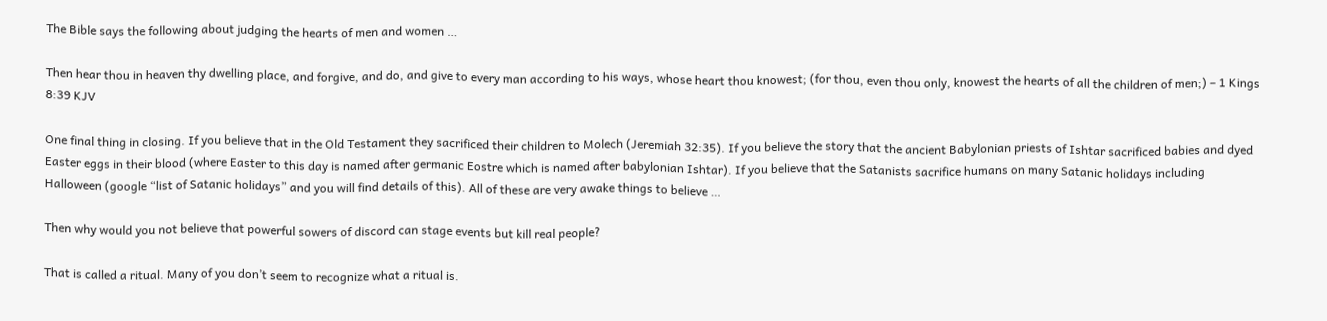The Bible says the following about judging the hearts of men and women …

Then hear thou in heaven thy dwelling place, and forgive, and do, and give to every man according to his ways, whose heart thou knowest; (for thou, even thou only, knowest the hearts of all the children of men;) – 1 Kings 8:39 KJV

One final thing in closing. If you believe that in the Old Testament they sacrificed their children to Molech (Jeremiah 32:35). If you believe the story that the ancient Babylonian priests of Ishtar sacrificed babies and dyed Easter eggs in their blood (where Easter to this day is named after germanic Eostre which is named after babylonian Ishtar). If you believe that the Satanists sacrifice humans on many Satanic holidays including Halloween (google “list of Satanic holidays” and you will find details of this). All of these are very awake things to believe …

Then why would you not believe that powerful sowers of discord can stage events but kill real people?

That is called a ritual. Many of you don’t seem to recognize what a ritual is.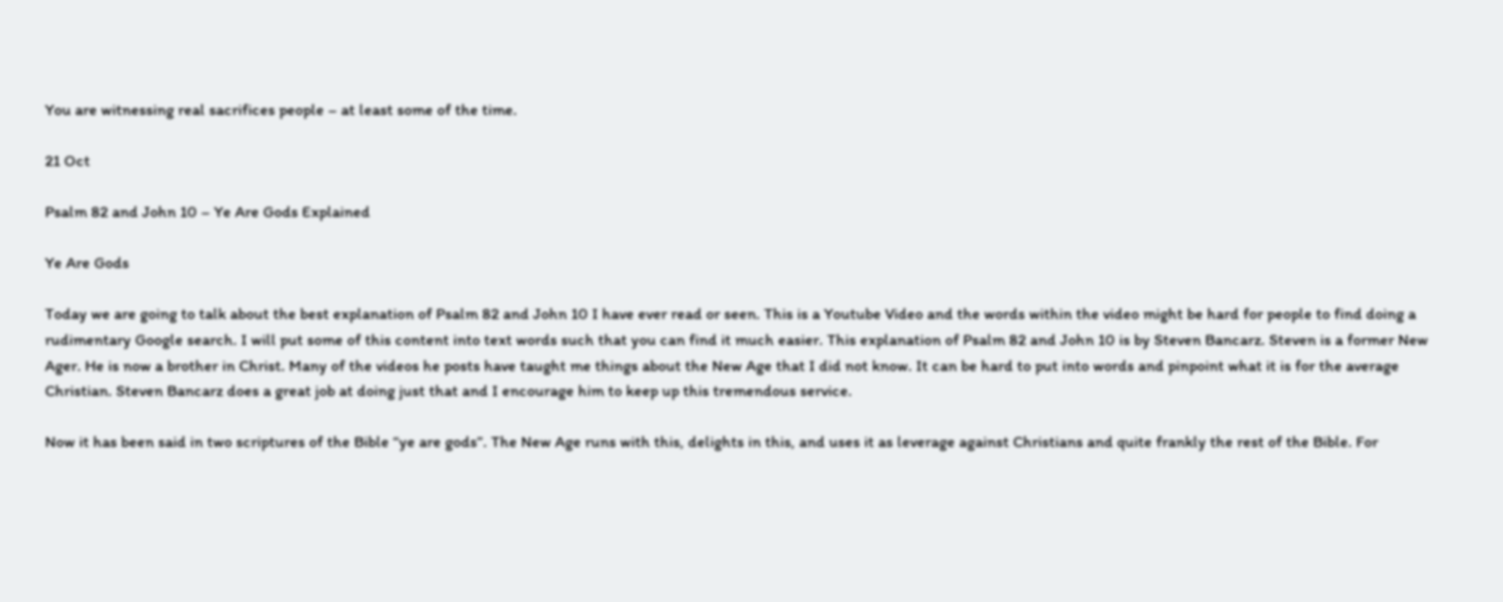You are witnessing real sacrifices people – at least some of the time.

21 Oct

Psalm 82 and John 10 – Ye Are Gods Explained

Ye Are Gods

Today we are going to talk about the best explanation of Psalm 82 and John 10 I have ever read or seen. This is a Youtube Video and the words within the video might be hard for people to find doing a rudimentary Google search. I will put some of this content into text words such that you can find it much easier. This explanation of Psalm 82 and John 10 is by Steven Bancarz. Steven is a former New Ager. He is now a brother in Christ. Many of the videos he posts have taught me things about the New Age that I did not know. It can be hard to put into words and pinpoint what it is for the average Christian. Steven Bancarz does a great job at doing just that and I encourage him to keep up this tremendous service.

Now it has been said in two scriptures of the Bible “ye are gods”. The New Age runs with this, delights in this, and uses it as leverage against Christians and quite frankly the rest of the Bible. For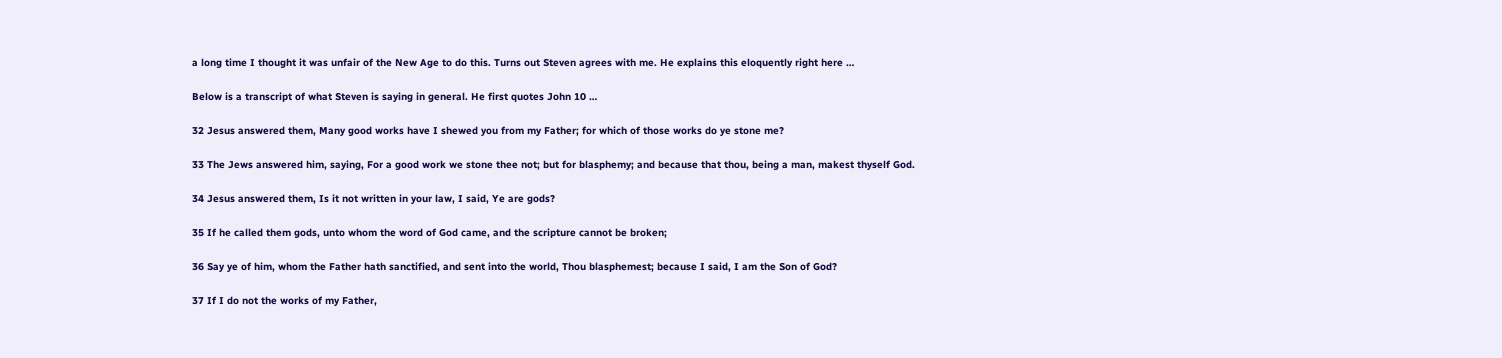a long time I thought it was unfair of the New Age to do this. Turns out Steven agrees with me. He explains this eloquently right here …

Below is a transcript of what Steven is saying in general. He first quotes John 10 …

32 Jesus answered them, Many good works have I shewed you from my Father; for which of those works do ye stone me?

33 The Jews answered him, saying, For a good work we stone thee not; but for blasphemy; and because that thou, being a man, makest thyself God.

34 Jesus answered them, Is it not written in your law, I said, Ye are gods?

35 If he called them gods, unto whom the word of God came, and the scripture cannot be broken;

36 Say ye of him, whom the Father hath sanctified, and sent into the world, Thou blasphemest; because I said, I am the Son of God?

37 If I do not the works of my Father,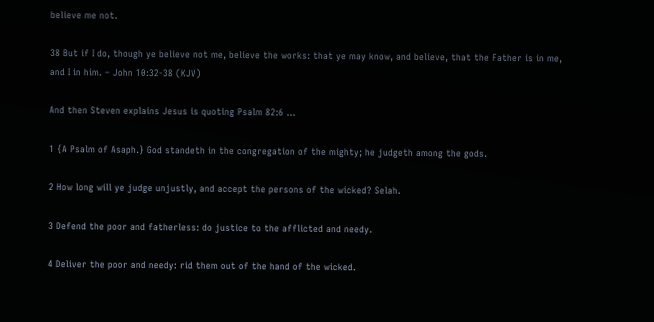believe me not.

38 But if I do, though ye believe not me, believe the works: that ye may know, and believe, that the Father is in me, and I in him. – John 10:32-38 (KJV)

And then Steven explains Jesus is quoting Psalm 82:6 …

1 {A Psalm of Asaph.} God standeth in the congregation of the mighty; he judgeth among the gods.

2 How long will ye judge unjustly, and accept the persons of the wicked? Selah.

3 Defend the poor and fatherless: do justice to the afflicted and needy.

4 Deliver the poor and needy: rid them out of the hand of the wicked.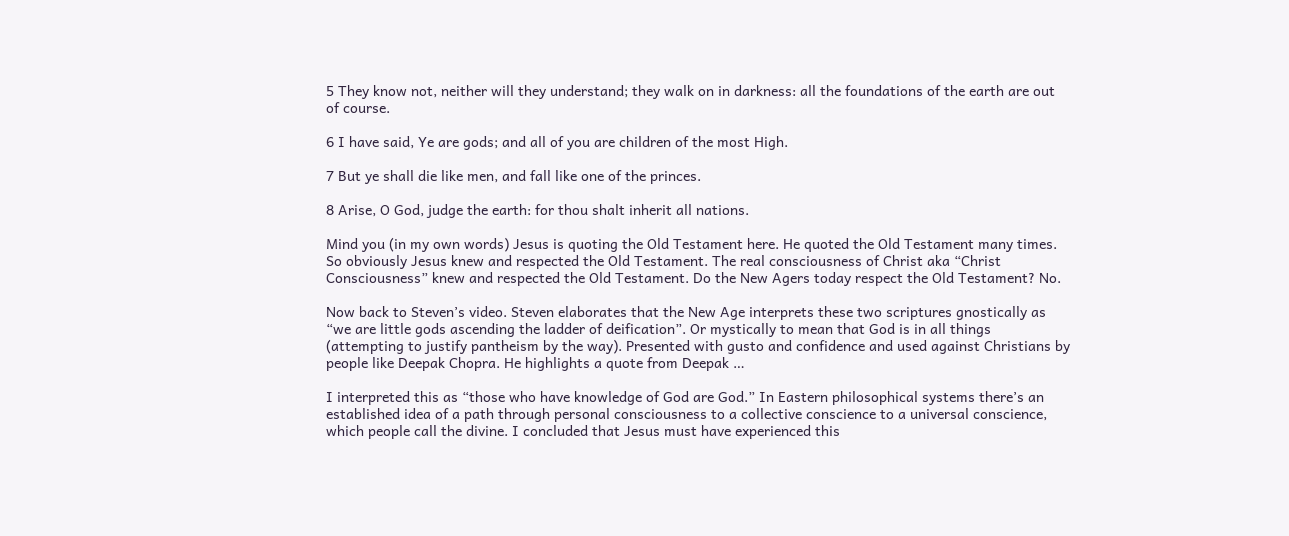5 They know not, neither will they understand; they walk on in darkness: all the foundations of the earth are out of course.

6 I have said, Ye are gods; and all of you are children of the most High.

7 But ye shall die like men, and fall like one of the princes.

8 Arise, O God, judge the earth: for thou shalt inherit all nations.

Mind you (in my own words) Jesus is quoting the Old Testament here. He quoted the Old Testament many times. So obviously Jesus knew and respected the Old Testament. The real consciousness of Christ aka “Christ Consciousness” knew and respected the Old Testament. Do the New Agers today respect the Old Testament? No.

Now back to Steven’s video. Steven elaborates that the New Age interprets these two scriptures gnostically as “we are little gods ascending the ladder of deification”. Or mystically to mean that God is in all things (attempting to justify pantheism by the way). Presented with gusto and confidence and used against Christians by people like Deepak Chopra. He highlights a quote from Deepak …

I interpreted this as “those who have knowledge of God are God.” In Eastern philosophical systems there’s an established idea of a path through personal consciousness to a collective conscience to a universal conscience, which people call the divine. I concluded that Jesus must have experienced this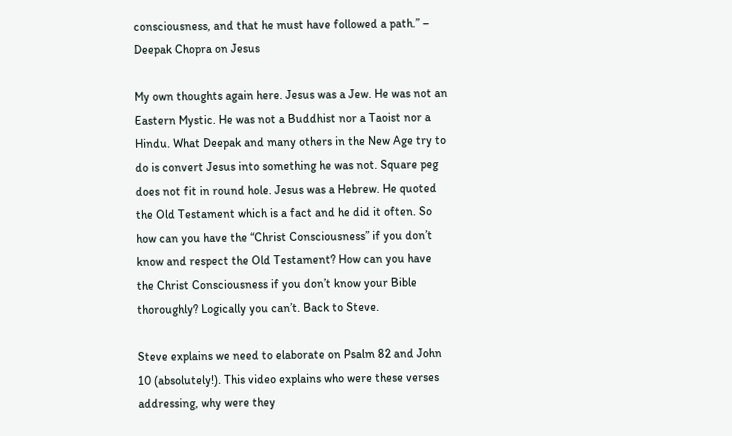consciousness, and that he must have followed a path.” – Deepak Chopra on Jesus

My own thoughts again here. Jesus was a Jew. He was not an Eastern Mystic. He was not a Buddhist nor a Taoist nor a Hindu. What Deepak and many others in the New Age try to do is convert Jesus into something he was not. Square peg does not fit in round hole. Jesus was a Hebrew. He quoted the Old Testament which is a fact and he did it often. So how can you have the “Christ Consciousness” if you don’t know and respect the Old Testament? How can you have the Christ Consciousness if you don’t know your Bible thoroughly? Logically you can’t. Back to Steve.

Steve explains we need to elaborate on Psalm 82 and John 10 (absolutely!). This video explains who were these verses addressing, why were they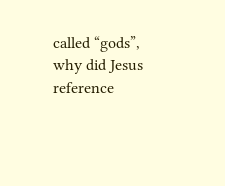called “gods”, why did Jesus reference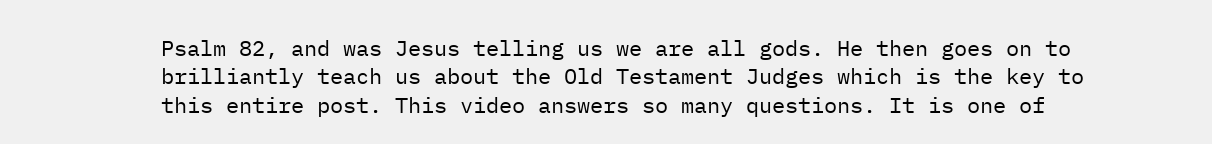Psalm 82, and was Jesus telling us we are all gods. He then goes on to brilliantly teach us about the Old Testament Judges which is the key to this entire post. This video answers so many questions. It is one of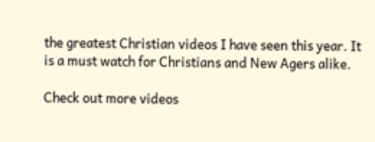the greatest Christian videos I have seen this year. It is a must watch for Christians and New Agers alike.

Check out more videos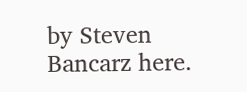by Steven Bancarz here.